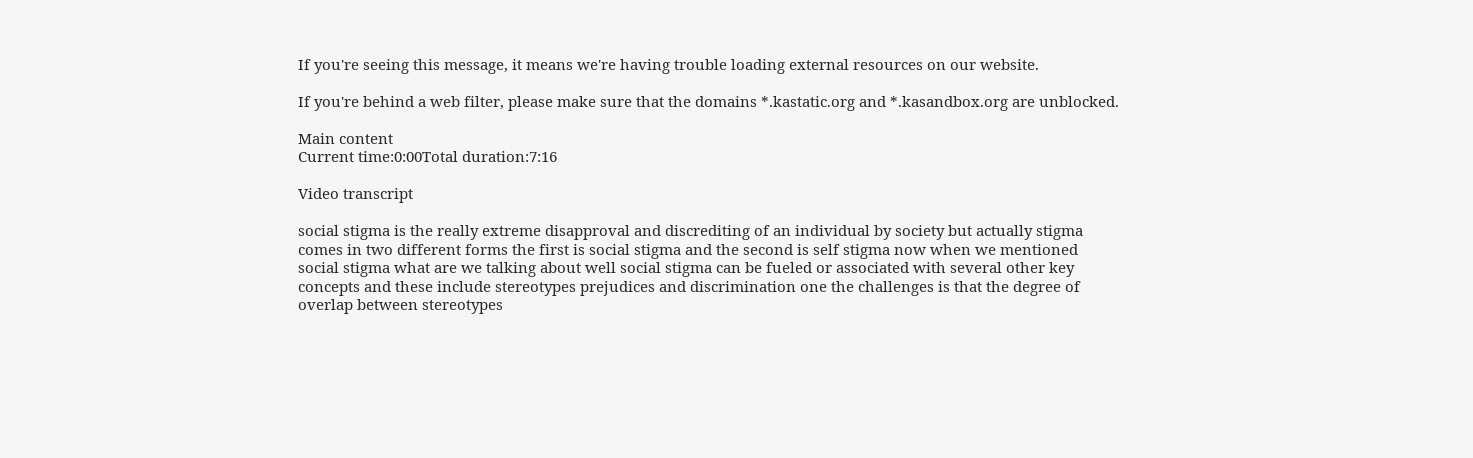If you're seeing this message, it means we're having trouble loading external resources on our website.

If you're behind a web filter, please make sure that the domains *.kastatic.org and *.kasandbox.org are unblocked.

Main content
Current time:0:00Total duration:7:16

Video transcript

social stigma is the really extreme disapproval and discrediting of an individual by society but actually stigma comes in two different forms the first is social stigma and the second is self stigma now when we mentioned social stigma what are we talking about well social stigma can be fueled or associated with several other key concepts and these include stereotypes prejudices and discrimination one the challenges is that the degree of overlap between stereotypes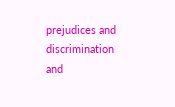prejudices and discrimination and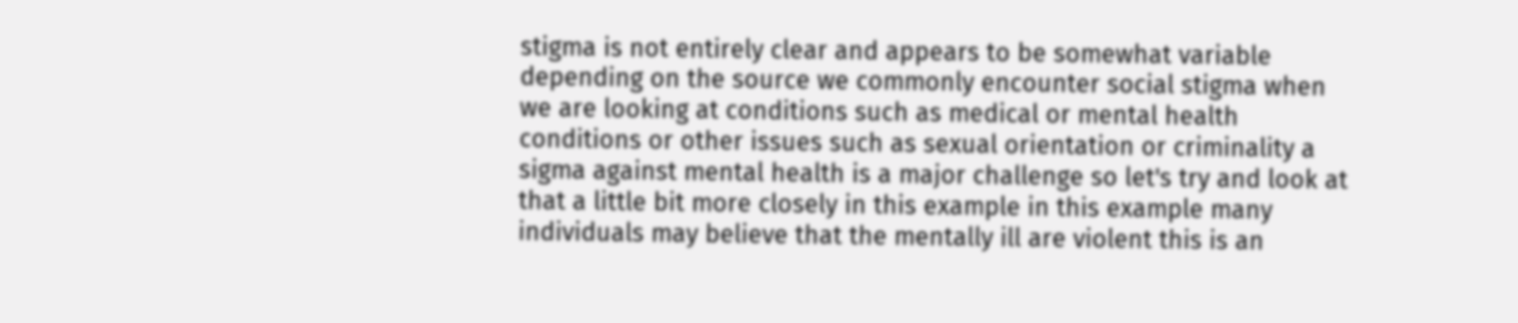stigma is not entirely clear and appears to be somewhat variable depending on the source we commonly encounter social stigma when we are looking at conditions such as medical or mental health conditions or other issues such as sexual orientation or criminality a sigma against mental health is a major challenge so let's try and look at that a little bit more closely in this example in this example many individuals may believe that the mentally ill are violent this is an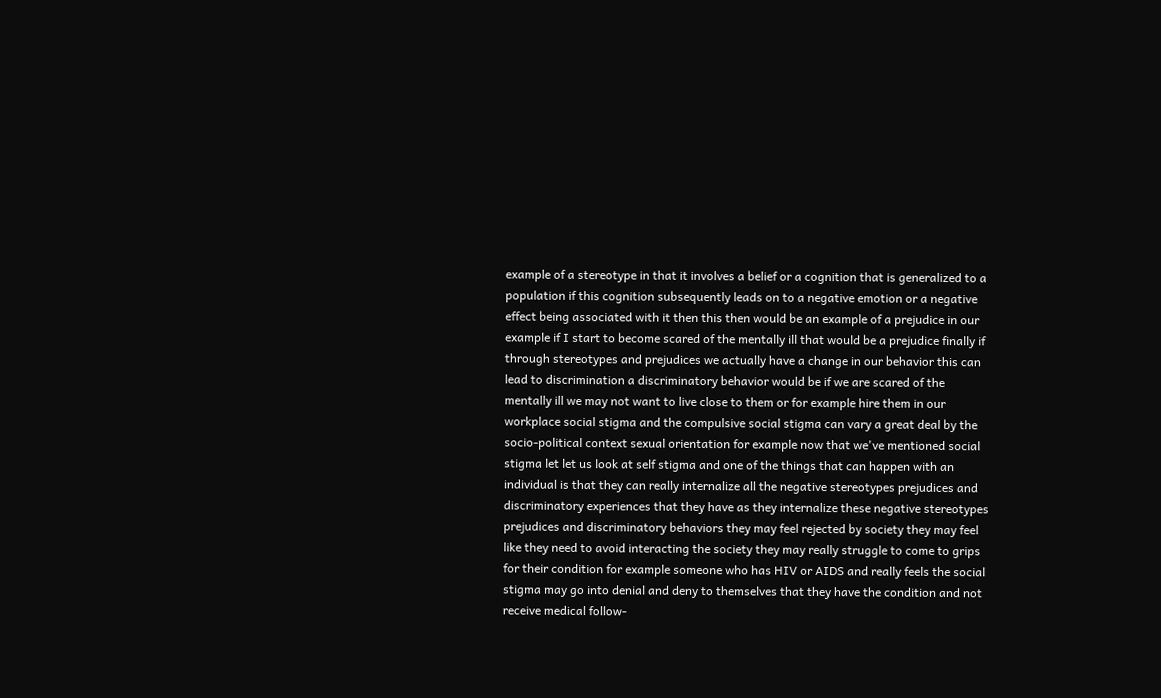example of a stereotype in that it involves a belief or a cognition that is generalized to a population if this cognition subsequently leads on to a negative emotion or a negative effect being associated with it then this then would be an example of a prejudice in our example if I start to become scared of the mentally ill that would be a prejudice finally if through stereotypes and prejudices we actually have a change in our behavior this can lead to discrimination a discriminatory behavior would be if we are scared of the mentally ill we may not want to live close to them or for example hire them in our workplace social stigma and the compulsive social stigma can vary a great deal by the socio-political context sexual orientation for example now that we've mentioned social stigma let let us look at self stigma and one of the things that can happen with an individual is that they can really internalize all the negative stereotypes prejudices and discriminatory experiences that they have as they internalize these negative stereotypes prejudices and discriminatory behaviors they may feel rejected by society they may feel like they need to avoid interacting the society they may really struggle to come to grips for their condition for example someone who has HIV or AIDS and really feels the social stigma may go into denial and deny to themselves that they have the condition and not receive medical follow-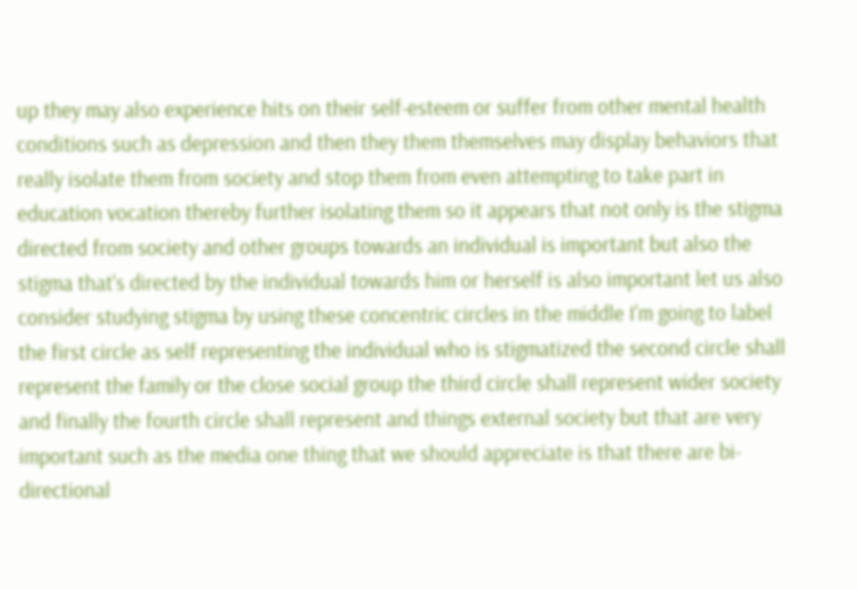up they may also experience hits on their self-esteem or suffer from other mental health conditions such as depression and then they them themselves may display behaviors that really isolate them from society and stop them from even attempting to take part in education vocation thereby further isolating them so it appears that not only is the stigma directed from society and other groups towards an individual is important but also the stigma that's directed by the individual towards him or herself is also important let us also consider studying stigma by using these concentric circles in the middle I'm going to label the first circle as self representing the individual who is stigmatized the second circle shall represent the family or the close social group the third circle shall represent wider society and finally the fourth circle shall represent and things external society but that are very important such as the media one thing that we should appreciate is that there are bi-directional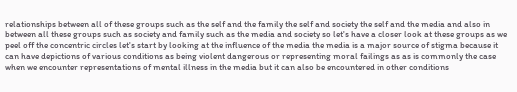relationships between all of these groups such as the self and the family the self and society the self and the media and also in between all these groups such as society and family such as the media and society so let's have a closer look at these groups as we peel off the concentric circles let's start by looking at the influence of the media the media is a major source of stigma because it can have depictions of various conditions as being violent dangerous or representing moral failings as as is commonly the case when we encounter representations of mental illness in the media but it can also be encountered in other conditions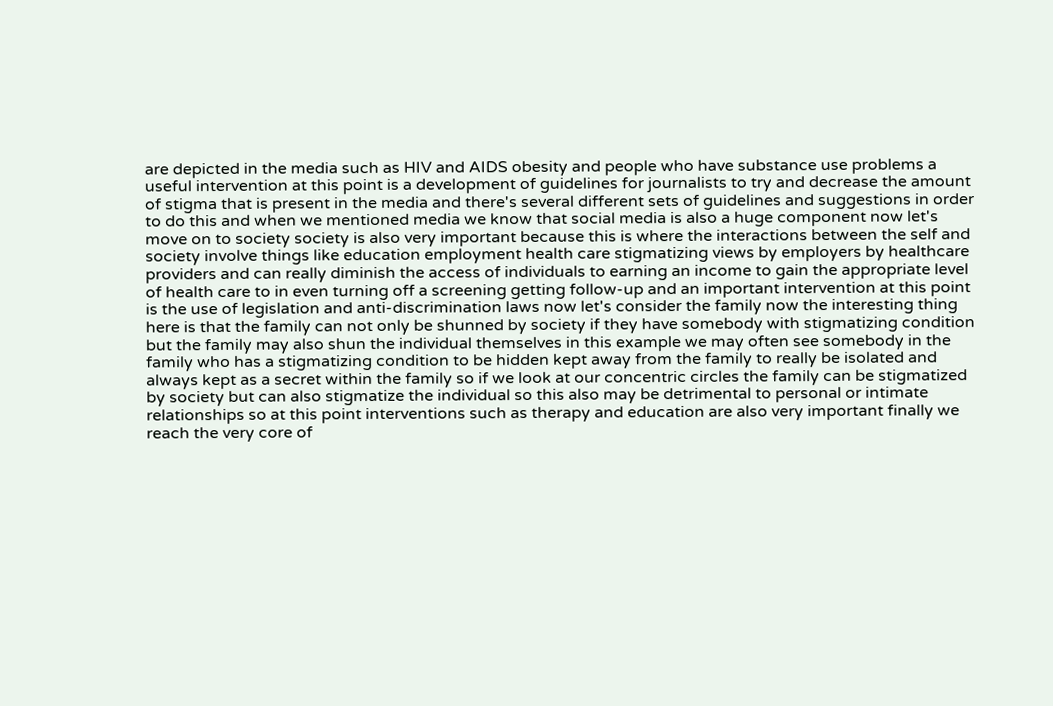are depicted in the media such as HIV and AIDS obesity and people who have substance use problems a useful intervention at this point is a development of guidelines for journalists to try and decrease the amount of stigma that is present in the media and there's several different sets of guidelines and suggestions in order to do this and when we mentioned media we know that social media is also a huge component now let's move on to society society is also very important because this is where the interactions between the self and society involve things like education employment health care stigmatizing views by employers by healthcare providers and can really diminish the access of individuals to earning an income to gain the appropriate level of health care to in even turning off a screening getting follow-up and an important intervention at this point is the use of legislation and anti-discrimination laws now let's consider the family now the interesting thing here is that the family can not only be shunned by society if they have somebody with stigmatizing condition but the family may also shun the individual themselves in this example we may often see somebody in the family who has a stigmatizing condition to be hidden kept away from the family to really be isolated and always kept as a secret within the family so if we look at our concentric circles the family can be stigmatized by society but can also stigmatize the individual so this also may be detrimental to personal or intimate relationships so at this point interventions such as therapy and education are also very important finally we reach the very core of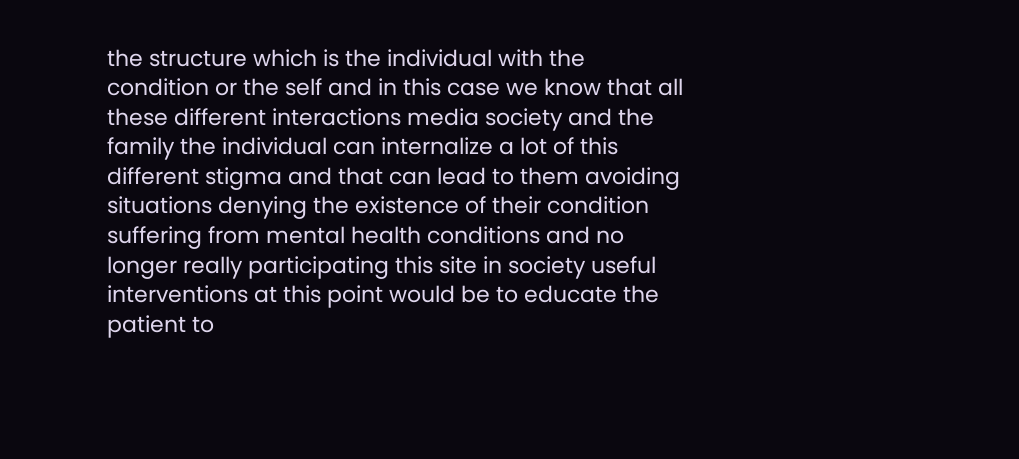the structure which is the individual with the condition or the self and in this case we know that all these different interactions media society and the family the individual can internalize a lot of this different stigma and that can lead to them avoiding situations denying the existence of their condition suffering from mental health conditions and no longer really participating this site in society useful interventions at this point would be to educate the patient to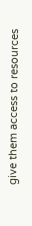give them access to resources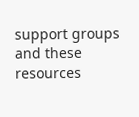support groups and these resources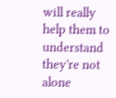will really help them to understand they're not alone